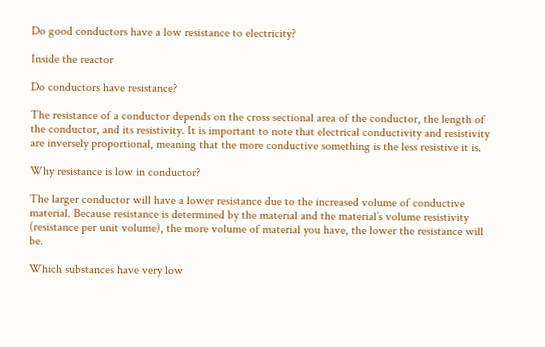Do good conductors have a low resistance to electricity?

Inside the reactor

Do conductors have resistance?

The resistance of a conductor depends on the cross sectional area of the conductor, the length of the conductor, and its resistivity. It is important to note that electrical conductivity and resistivity are inversely proportional, meaning that the more conductive something is the less resistive it is.

Why resistance is low in conductor?

The larger conductor will have a lower resistance due to the increased volume of conductive material. Because resistance is determined by the material and the material’s volume resistivity (resistance per unit volume), the more volume of material you have, the lower the resistance will be.

Which substances have very low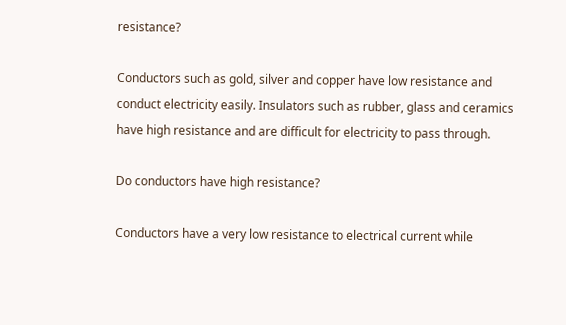resistance?

Conductors such as gold, silver and copper have low resistance and conduct electricity easily. Insulators such as rubber, glass and ceramics have high resistance and are difficult for electricity to pass through.

Do conductors have high resistance?

Conductors have a very low resistance to electrical current while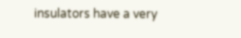insulators have a very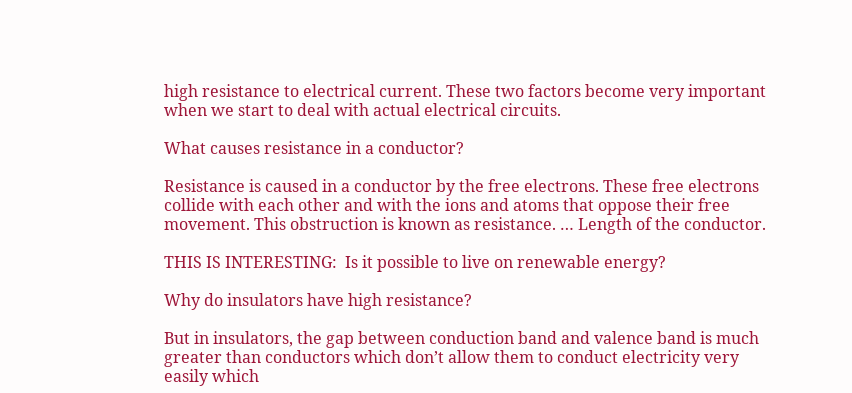high resistance to electrical current. These two factors become very important when we start to deal with actual electrical circuits.

What causes resistance in a conductor?

Resistance is caused in a conductor by the free electrons. These free electrons collide with each other and with the ions and atoms that oppose their free movement. This obstruction is known as resistance. … Length of the conductor.

THIS IS INTERESTING:  Is it possible to live on renewable energy?

Why do insulators have high resistance?

But in insulators, the gap between conduction band and valence band is much greater than conductors which don’t allow them to conduct electricity very easily which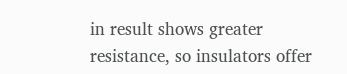in result shows greater resistance, so insulators offer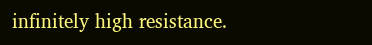infinitely high resistance.